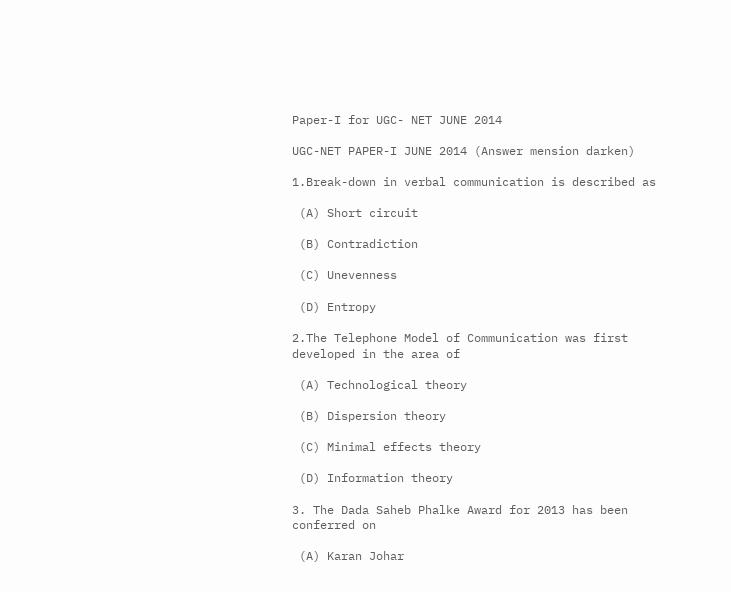Paper-I for UGC- NET JUNE 2014

UGC-NET PAPER-I JUNE 2014 (Answer mension darken)

1.Break-down in verbal communication is described as

 (A) Short circuit

 (B) Contradiction

 (C) Unevenness

 (D) Entropy

2.The Telephone Model of Communication was first developed in the area of

 (A) Technological theory

 (B) Dispersion theory

 (C) Minimal effects theory

 (D) Information theory

3. The Dada Saheb Phalke Award for 2013 has been conferred on

 (A) Karan Johar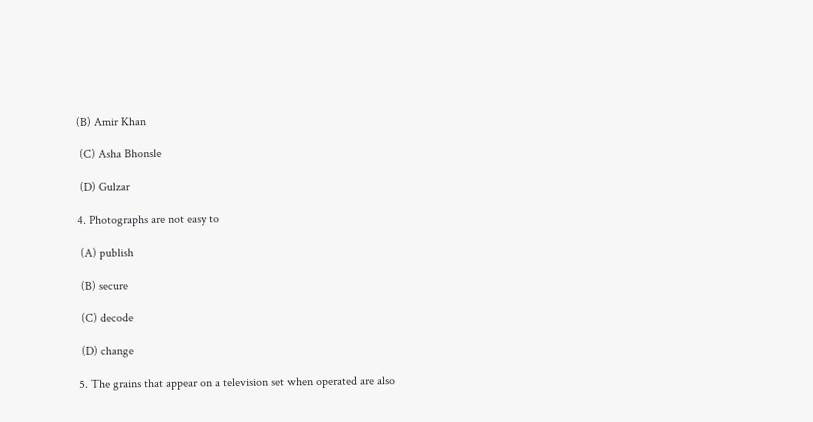(B) Amir Khan

 (C) Asha Bhonsle

 (D) Gulzar

4. Photographs are not easy to

 (A) publish

 (B) secure

 (C) decode

 (D) change

5. The grains that appear on a television set when operated are also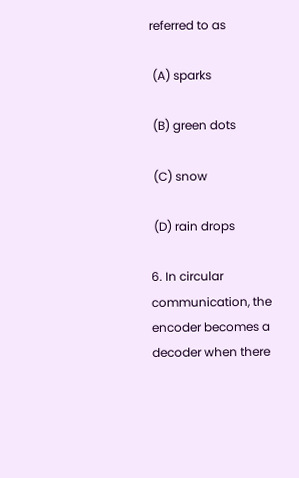referred to as

 (A) sparks

 (B) green dots

 (C) snow

 (D) rain drops

6. In circular communication, the encoder becomes a decoder when there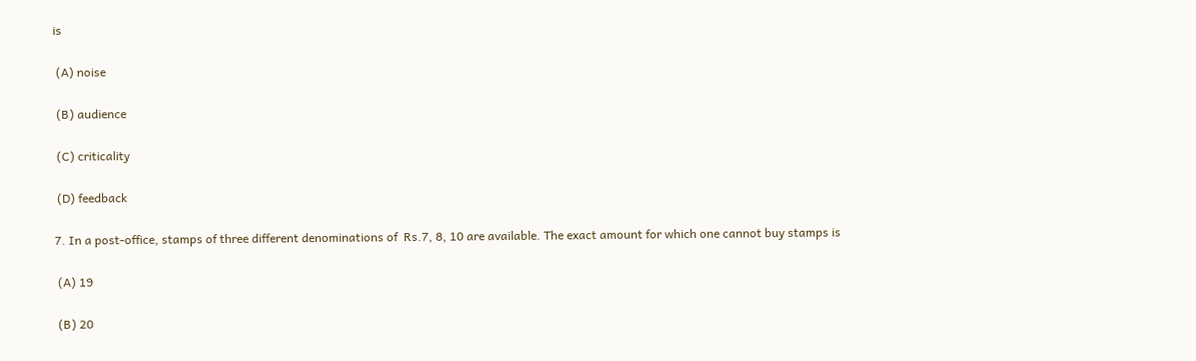is

 (A) noise

 (B) audience

 (C) criticality

 (D) feedback

7. In a post-office, stamps of three different denominations of  Rs.7, 8, 10 are available. The exact amount for which one cannot buy stamps is

 (A) 19

 (B) 20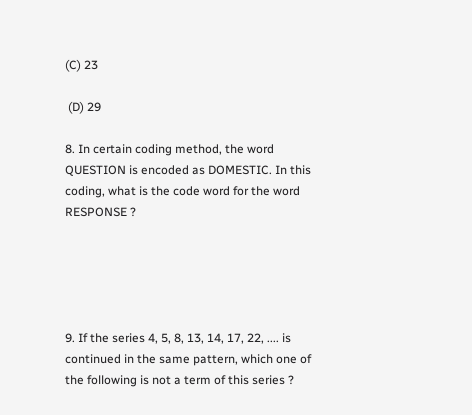(C) 23

 (D) 29

8. In certain coding method, the word QUESTION is encoded as DOMESTIC. In this coding, what is the code word for the word RESPONSE ?





9. If the series 4, 5, 8, 13, 14, 17, 22, .... is continued in the same pattern, which one of the following is not a term of this series ?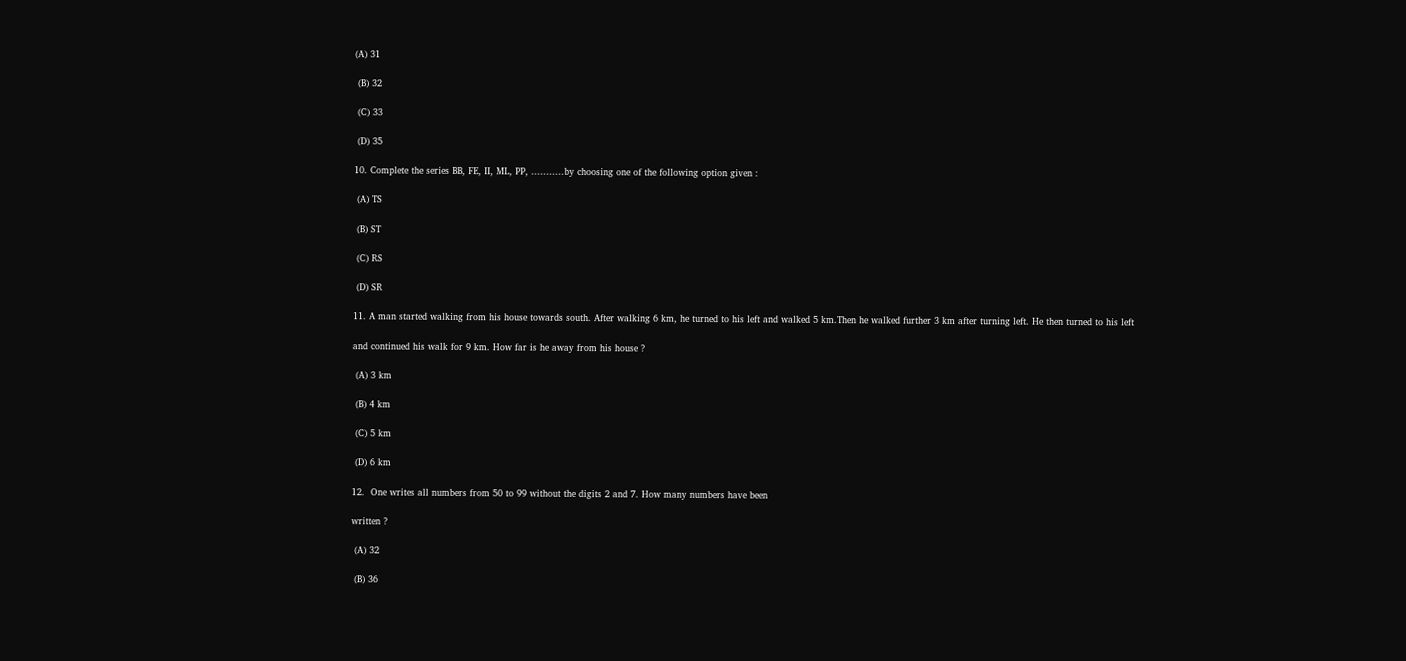(A) 31

 (B) 32

 (C) 33

 (D) 35

10. Complete the series BB, FE, II, ML, PP, ...........by choosing one of the following option given :

 (A) TS

 (B) ST

 (C) RS

 (D) SR

11. A man started walking from his house towards south. After walking 6 km, he turned to his left and walked 5 km.Then he walked further 3 km after turning left. He then turned to his left

and continued his walk for 9 km. How far is he away from his house ?

 (A) 3 km

 (B) 4 km

 (C) 5 km

 (D) 6 km

12.  One writes all numbers from 50 to 99 without the digits 2 and 7. How many numbers have been

written ?

 (A) 32

 (B) 36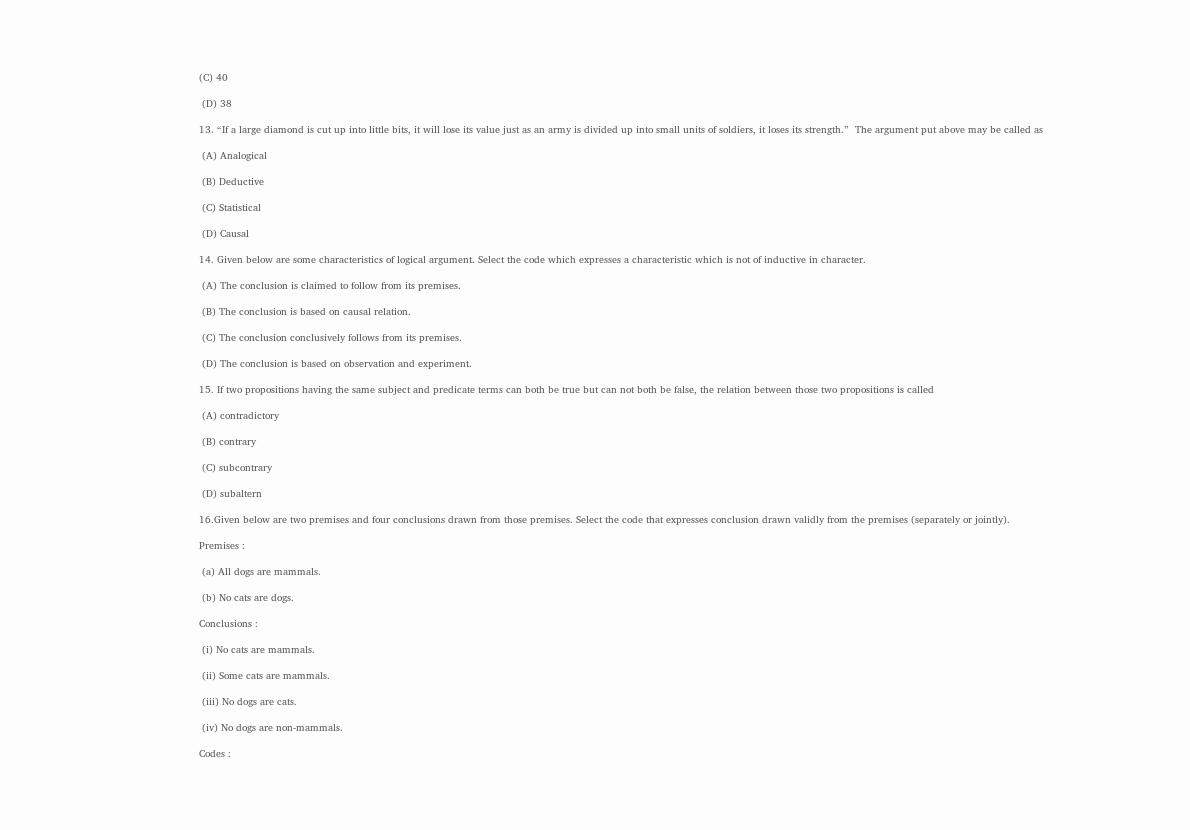(C) 40

 (D) 38

13. “If a large diamond is cut up into little bits, it will lose its value just as an army is divided up into small units of soldiers, it loses its strength.”  The argument put above may be called as

 (A) Analogical

 (B) Deductive

 (C) Statistical

 (D) Causal

14. Given below are some characteristics of logical argument. Select the code which expresses a characteristic which is not of inductive in character.

 (A) The conclusion is claimed to follow from its premises.

 (B) The conclusion is based on causal relation.

 (C) The conclusion conclusively follows from its premises.

 (D) The conclusion is based on observation and experiment.

15. If two propositions having the same subject and predicate terms can both be true but can not both be false, the relation between those two propositions is called

 (A) contradictory

 (B) contrary

 (C) subcontrary

 (D) subaltern

16.Given below are two premises and four conclusions drawn from those premises. Select the code that expresses conclusion drawn validly from the premises (separately or jointly).

Premises :

 (a) All dogs are mammals.

 (b) No cats are dogs.

Conclusions :

 (i) No cats are mammals.

 (ii) Some cats are mammals.

 (iii) No dogs are cats.

 (iv) No dogs are non-mammals.

Codes :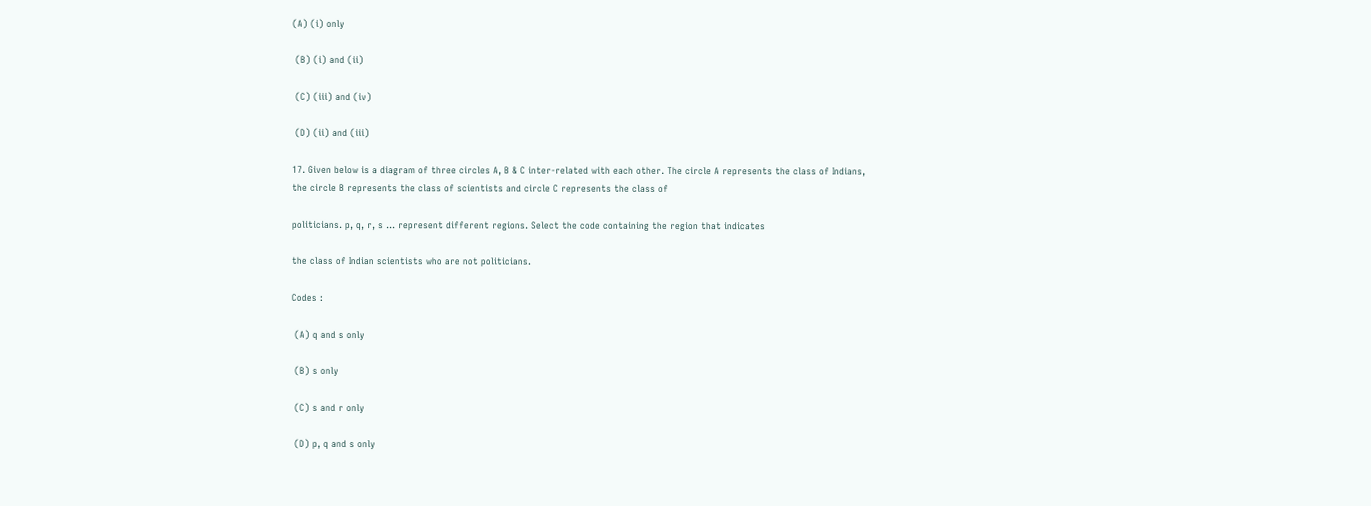(A) (i) only

 (B) (i) and (ii)

 (C) (iii) and (iv)

 (D) (ii) and (iii)

17. Given below is a diagram of three circles A, B & C inter-related with each other. The circle A represents the class of Indians, the circle B represents the class of scientists and circle C represents the class of

politicians. p, q, r, s ... represent different regions. Select the code containing the region that indicates

the class of Indian scientists who are not politicians.

Codes :

 (A) q and s only

 (B) s only

 (C) s and r only

 (D) p, q and s only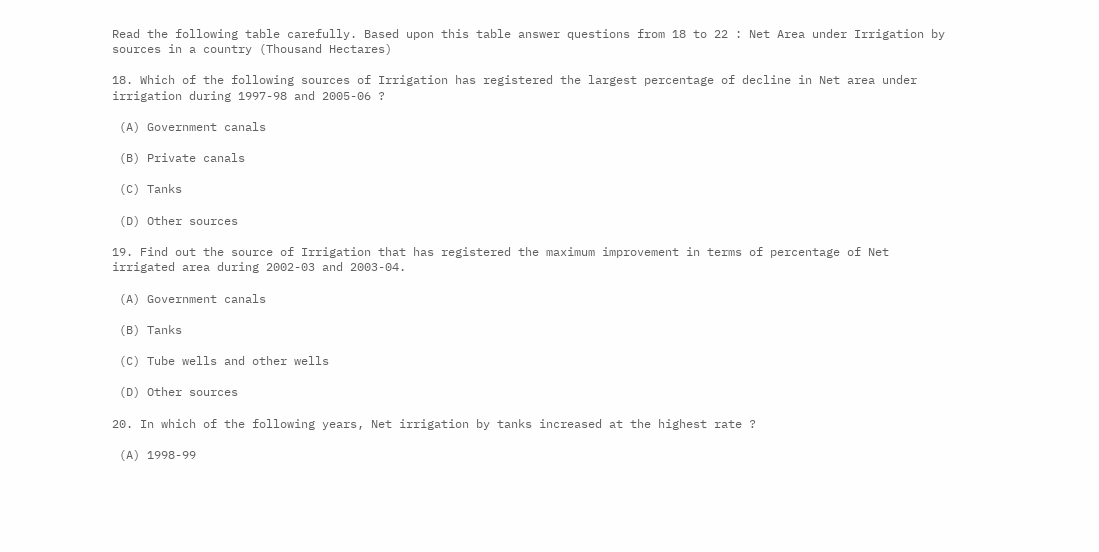Read the following table carefully. Based upon this table answer questions from 18 to 22 : Net Area under Irrigation by sources in a country (Thousand Hectares)

18. Which of the following sources of Irrigation has registered the largest percentage of decline in Net area under irrigation during 1997-98 and 2005-06 ?

 (A) Government canals

 (B) Private canals

 (C) Tanks

 (D) Other sources

19. Find out the source of Irrigation that has registered the maximum improvement in terms of percentage of Net irrigated area during 2002-03 and 2003-04.

 (A) Government canals

 (B) Tanks

 (C) Tube wells and other wells

 (D) Other sources

20. In which of the following years, Net irrigation by tanks increased at the highest rate ?

 (A) 1998-99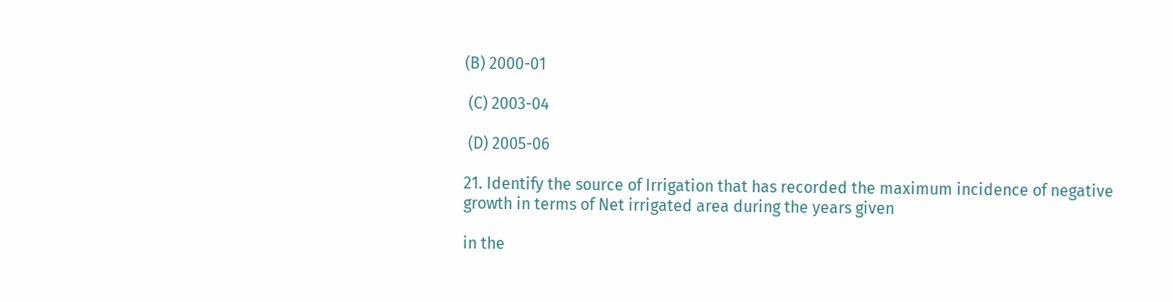(B) 2000-01

 (C) 2003-04

 (D) 2005-06

21. Identify the source of Irrigation that has recorded the maximum incidence of negative growth in terms of Net irrigated area during the years given

in the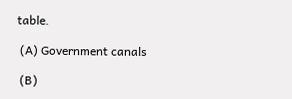table.

 (A) Government canals

 (B)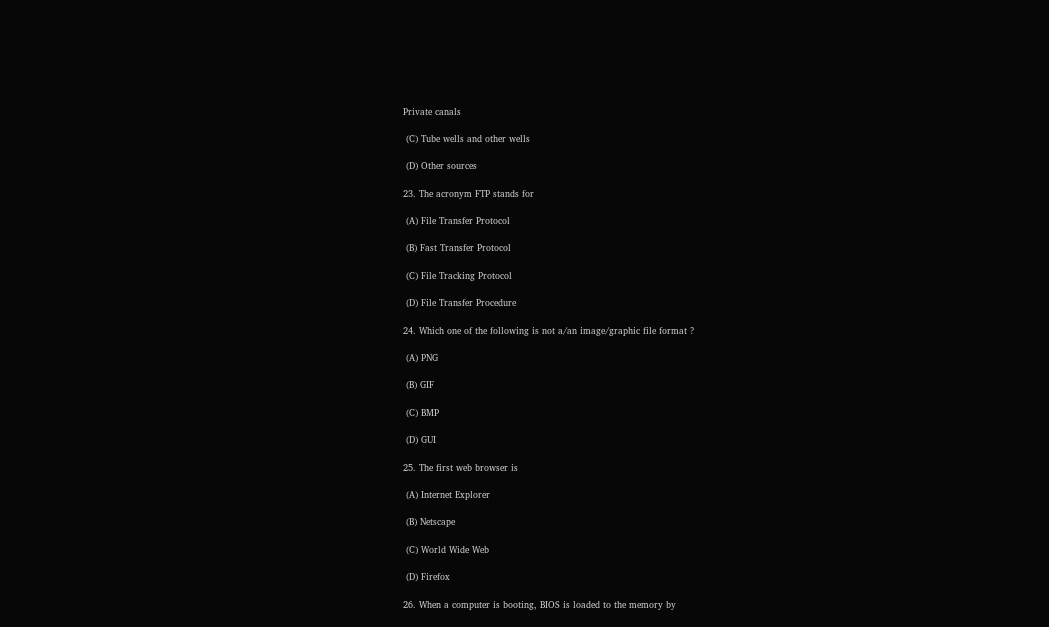Private canals

 (C) Tube wells and other wells

 (D) Other sources

23. The acronym FTP stands for

 (A) File Transfer Protocol

 (B) Fast Transfer Protocol

 (C) File Tracking Protocol

 (D) File Transfer Procedure

24. Which one of the following is not a/an image/graphic file format ?

 (A) PNG

 (B) GIF

 (C) BMP

 (D) GUI

25. The first web browser is

 (A) Internet Explorer

 (B) Netscape

 (C) World Wide Web

 (D) Firefox

26. When a computer is booting, BIOS is loaded to the memory by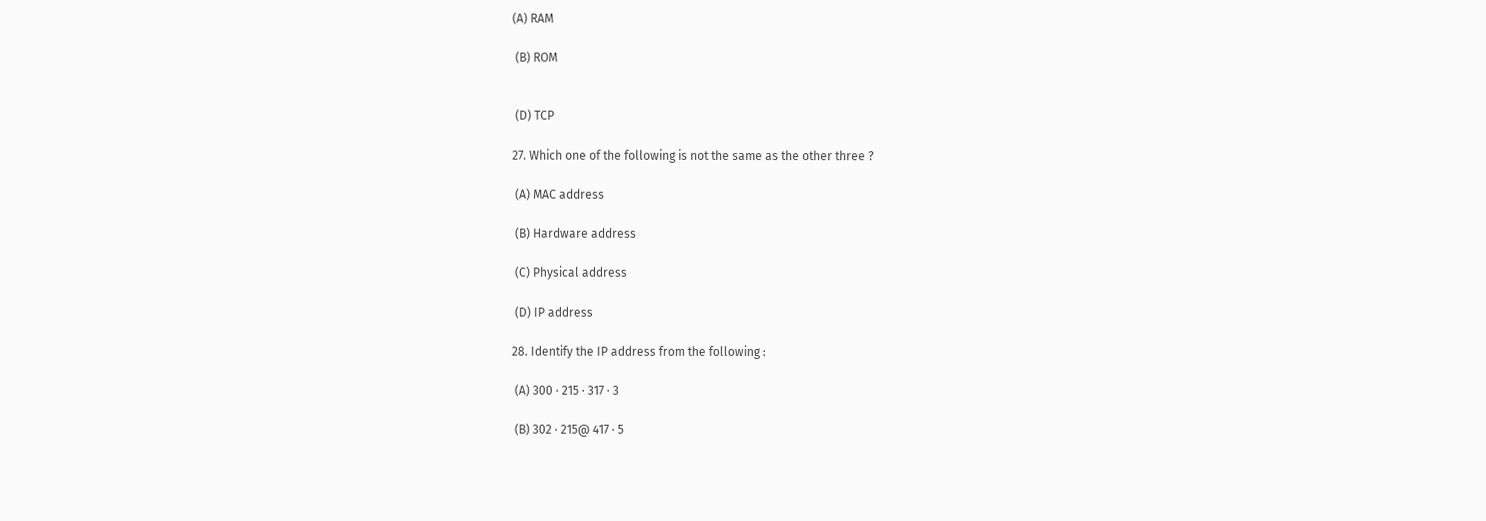(A) RAM

 (B) ROM


 (D) TCP

27. Which one of the following is not the same as the other three ?

 (A) MAC address

 (B) Hardware address

 (C) Physical address

 (D) IP address

28. Identify the IP address from the following :

 (A) 300 ⋅ 215 ⋅ 317 ⋅ 3

 (B) 302 ⋅ 215@ 417 ⋅ 5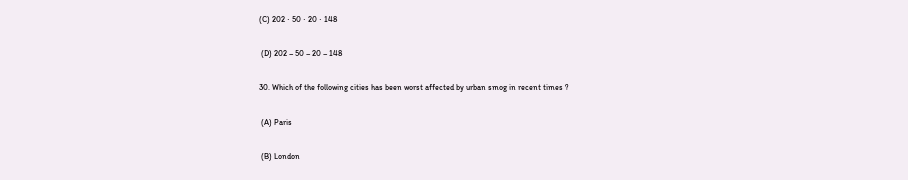(C) 202 ⋅ 50 ⋅ 20 ⋅ 148

 (D) 202 – 50 – 20 – 148

30. Which of the following cities has been worst affected by urban smog in recent times ?

 (A) Paris

 (B) London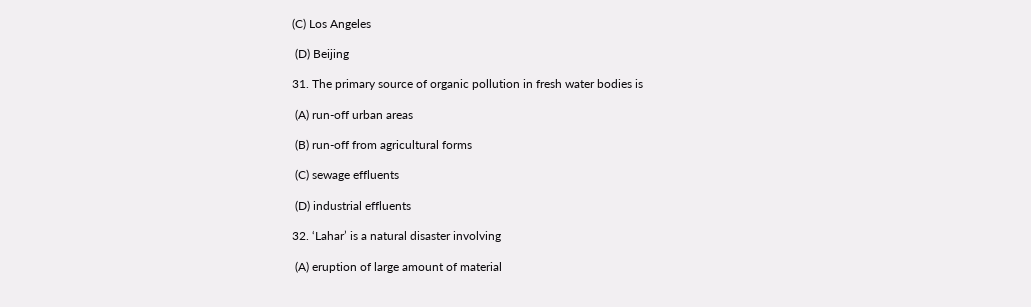(C) Los Angeles

 (D) Beijing

31. The primary source of organic pollution in fresh water bodies is

 (A) run-off urban areas

 (B) run-off from agricultural forms

 (C) sewage effluents

 (D) industrial effluents

32. ‘Lahar’ is a natural disaster involving

 (A) eruption of large amount of material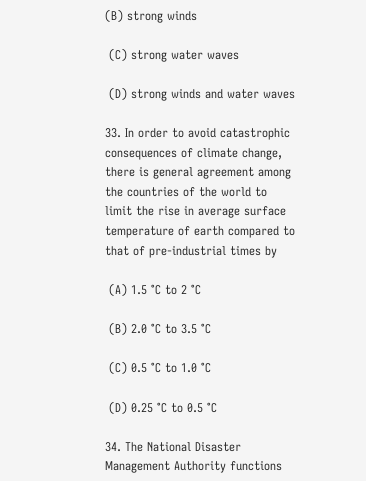(B) strong winds

 (C) strong water waves

 (D) strong winds and water waves

33. In order to avoid catastrophic consequences of climate change, there is general agreement among the countries of the world to limit the rise in average surface temperature of earth compared to that of pre-industrial times by

 (A) 1.5 °C to 2 °C

 (B) 2.0 °C to 3.5 °C

 (C) 0.5 °C to 1.0 °C

 (D) 0.25 °C to 0.5 °C

34. The National Disaster Management Authority functions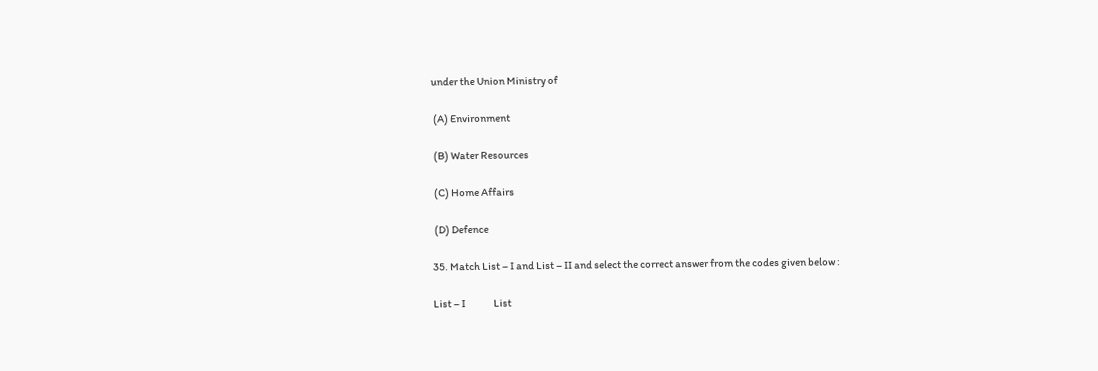under the Union Ministry of

 (A) Environment

 (B) Water Resources

 (C) Home Affairs

 (D) Defence

35. Match List – I and List – II and select the correct answer from the codes given below :

List – I              List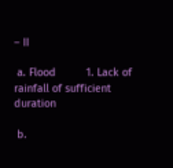– II

 a. Flood          1. Lack of rainfall of sufficient duration

 b.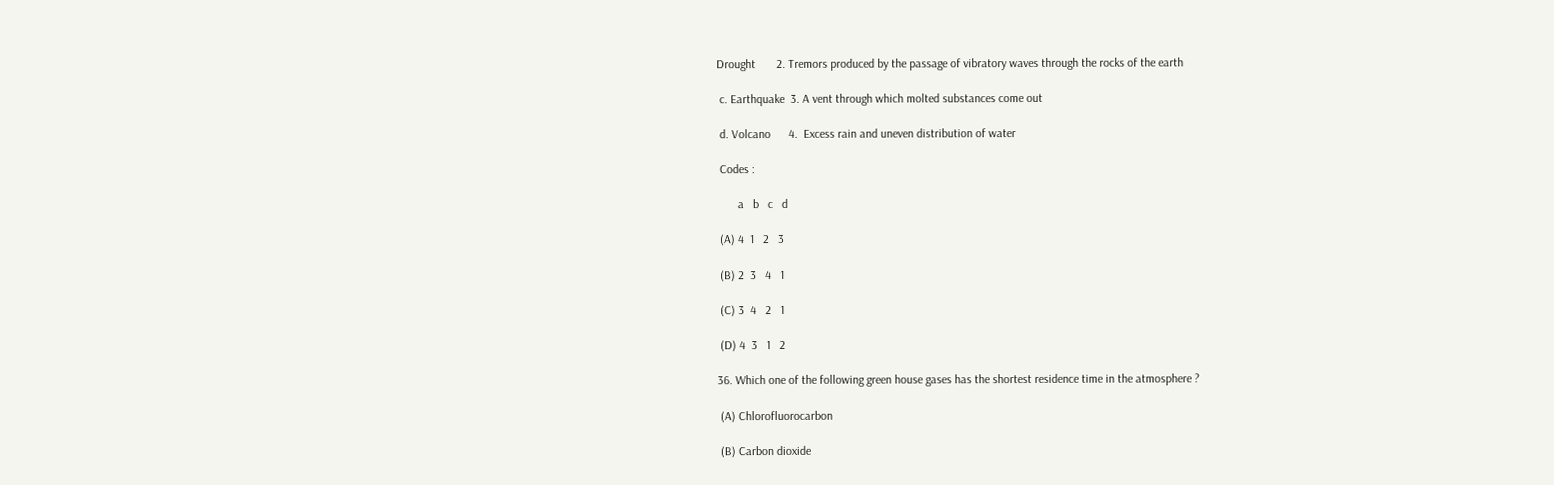Drought       2. Tremors produced by the passage of vibratory waves through the rocks of the earth

 c. Earthquake  3. A vent through which molted substances come out

 d. Volcano      4.  Excess rain and uneven distribution of water

 Codes :

       a   b   c   d

 (A) 4  1   2   3

 (B) 2  3   4   1

 (C) 3  4   2   1

 (D) 4  3   1   2

36. Which one of the following green house gases has the shortest residence time in the atmosphere ?

 (A) Chlorofluorocarbon

 (B) Carbon dioxide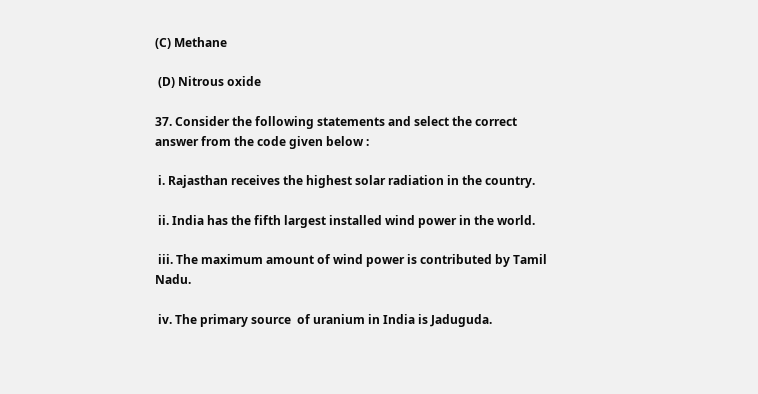(C) Methane

 (D) Nitrous oxide

37. Consider the following statements and select the correct answer from the code given below :

 i. Rajasthan receives the highest solar radiation in the country.

 ii. India has the fifth largest installed wind power in the world.

 iii. The maximum amount of wind power is contributed by Tamil Nadu.

 iv. The primary source  of uranium in India is Jaduguda.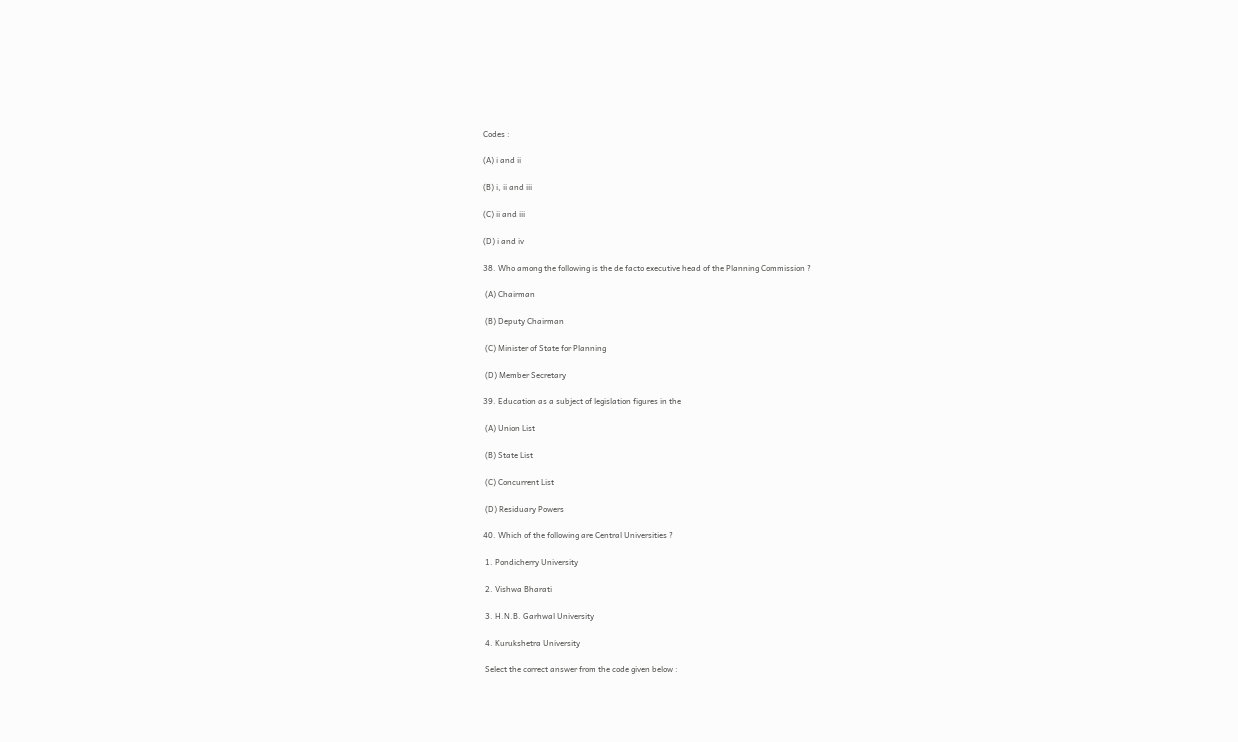Codes :

(A) i and ii

(B) i, ii and iii

(C) ii and iii

(D) i and iv

38. Who among the following is the de facto executive head of the Planning Commission ?

 (A) Chairman

 (B) Deputy Chairman

 (C) Minister of State for Planning

 (D) Member Secretary

39. Education as a subject of legislation figures in the

 (A) Union List

 (B) State List

 (C) Concurrent List

 (D) Residuary Powers

40. Which of the following are Central Universities ?

 1. Pondicherry University

 2. Vishwa Bharati

 3. H.N.B. Garhwal University

 4. Kurukshetra University

 Select the correct answer from the code given below :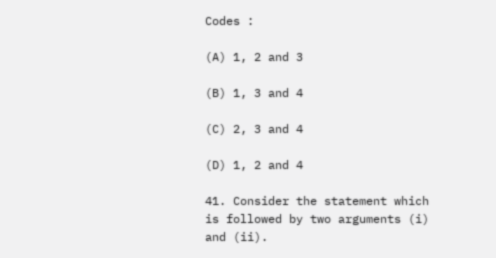Codes :

(A) 1, 2 and 3

(B) 1, 3 and 4

(C) 2, 3 and 4

(D) 1, 2 and 4

41. Consider the statement which is followed by two arguments (i) and (ii).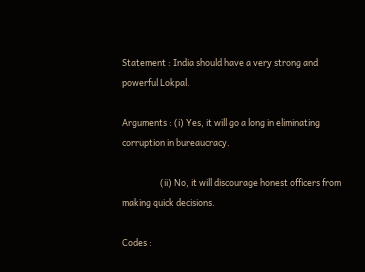Statement : India should have a very strong and powerful Lokpal.

Arguments : (i) Yes, it will go a long in eliminating corruption in bureaucracy.

                   (ii) No, it will discourage honest officers from making quick decisions.

Codes :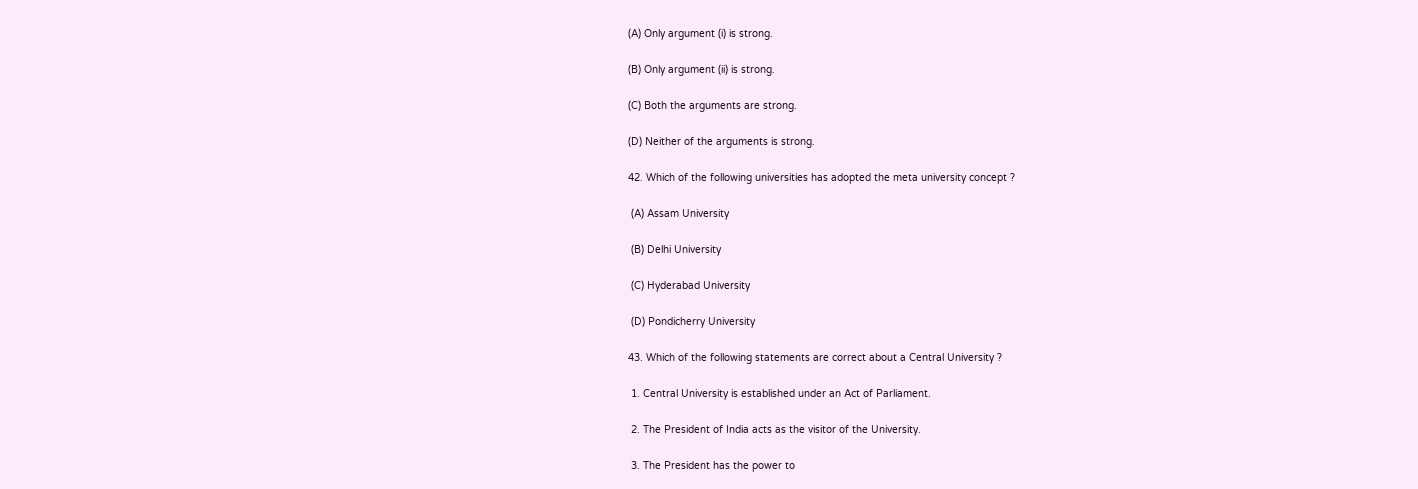(A) Only argument (i) is strong.

(B) Only argument (ii) is strong.

(C) Both the arguments are strong.

(D) Neither of the arguments is strong.

42. Which of the following universities has adopted the meta university concept ?

 (A) Assam University

 (B) Delhi University

 (C) Hyderabad University

 (D) Pondicherry University

43. Which of the following statements are correct about a Central University ?

 1. Central University is established under an Act of Parliament.

 2. The President of India acts as the visitor of the University.

 3. The President has the power to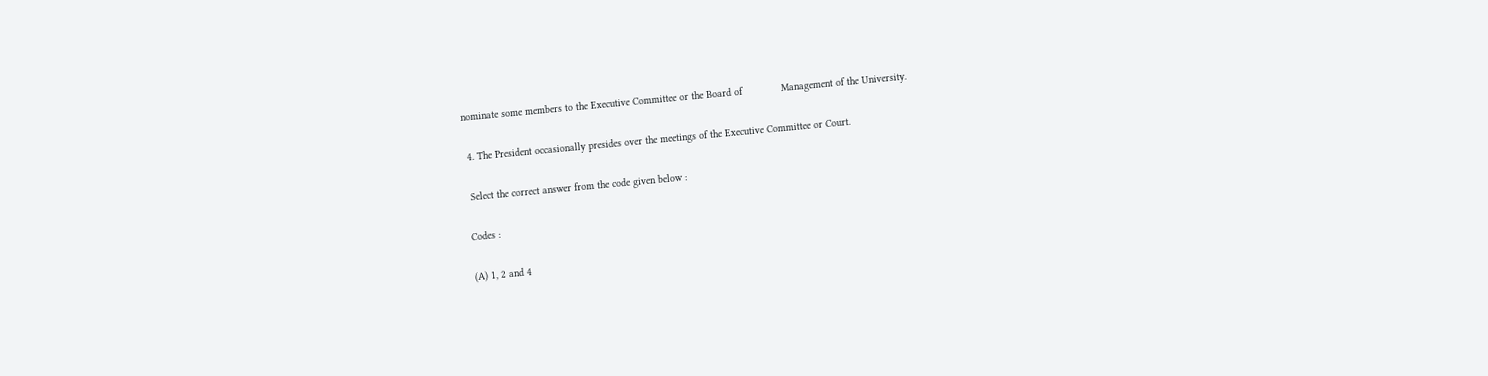nominate some members to the Executive Committee or the Board of             Management of the University.

 4. The President occasionally presides over the meetings of the Executive Committee or Court.

 Select the correct answer from the code given below :

Codes :

(A) 1, 2 and 4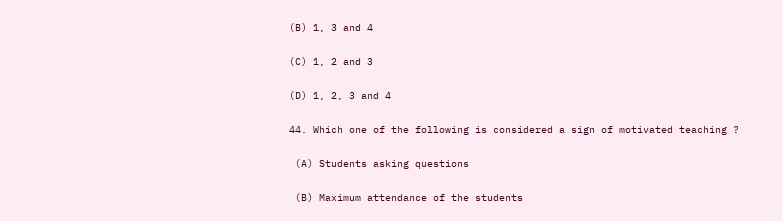(B) 1, 3 and 4

(C) 1, 2 and 3

(D) 1, 2, 3 and 4

44. Which one of the following is considered a sign of motivated teaching ?

 (A) Students asking questions

 (B) Maximum attendance of the students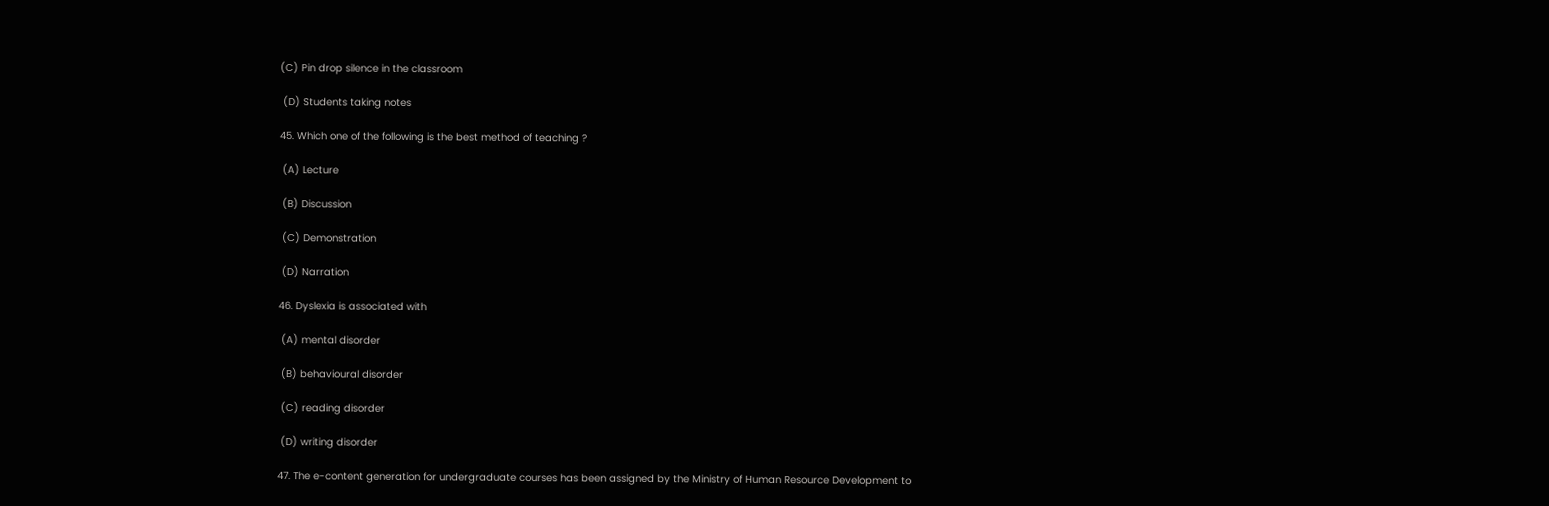(C) Pin drop silence in the classroom

 (D) Students taking notes

45. Which one of the following is the best method of teaching ?

 (A) Lecture

 (B) Discussion

 (C) Demonstration

 (D) Narration

46. Dyslexia is associated with

 (A) mental disorder

 (B) behavioural disorder

 (C) reading disorder

 (D) writing disorder

47. The e-content generation for undergraduate courses has been assigned by the Ministry of Human Resource Development to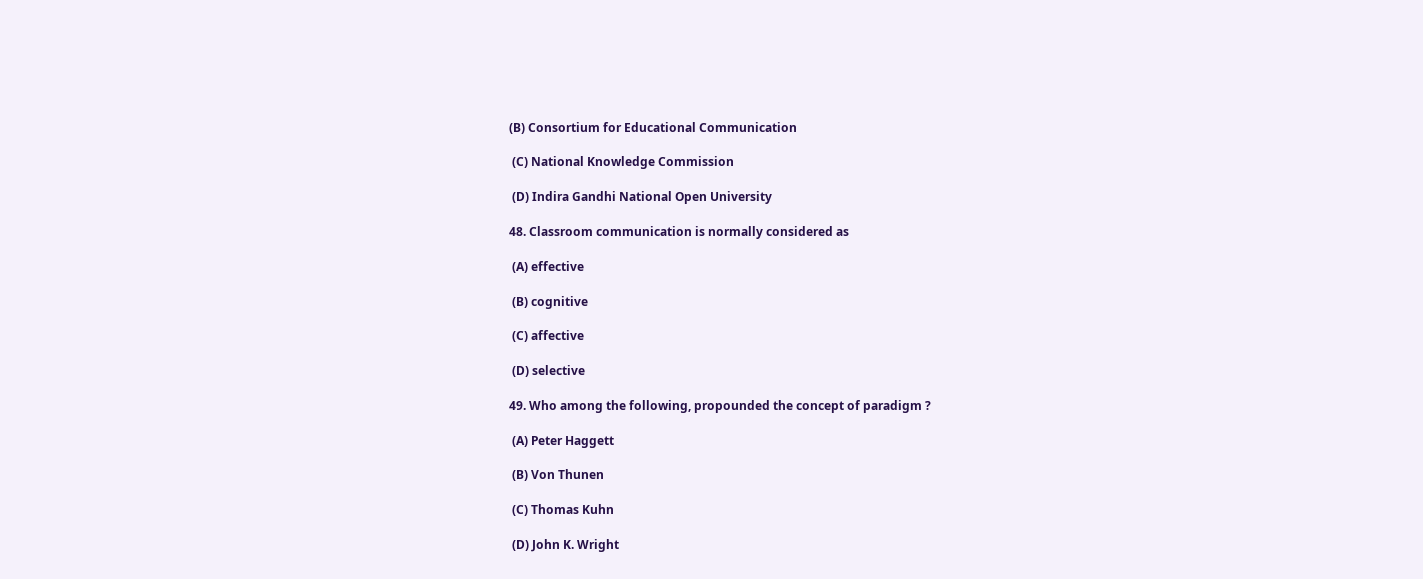(B) Consortium for Educational Communication

 (C) National Knowledge Commission

 (D) Indira Gandhi National Open University

48. Classroom communication is normally considered as

 (A) effective

 (B) cognitive

 (C) affective

 (D) selective

49. Who among the following, propounded the concept of paradigm ?

 (A) Peter Haggett

 (B) Von Thunen

 (C) Thomas Kuhn

 (D) John K. Wright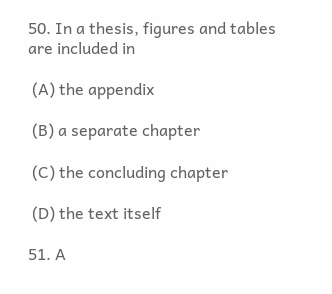50. In a thesis, figures and tables are included in

 (A) the appendix

 (B) a separate chapter

 (C) the concluding chapter

 (D) the text itself

51. A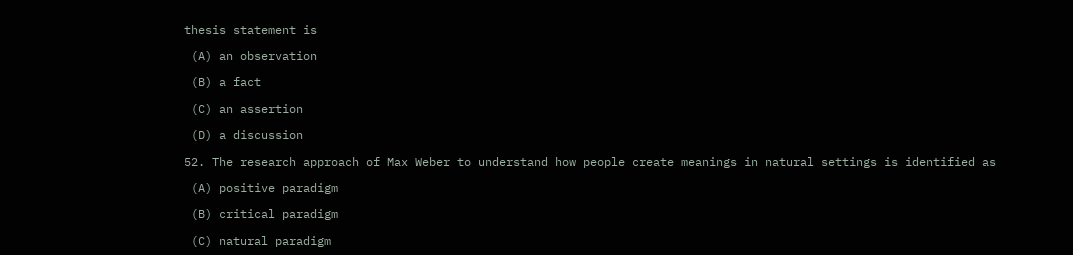thesis statement is

 (A) an observation

 (B) a fact

 (C) an assertion

 (D) a discussion

52. The research approach of Max Weber to understand how people create meanings in natural settings is identified as

 (A) positive paradigm

 (B) critical paradigm

 (C) natural paradigm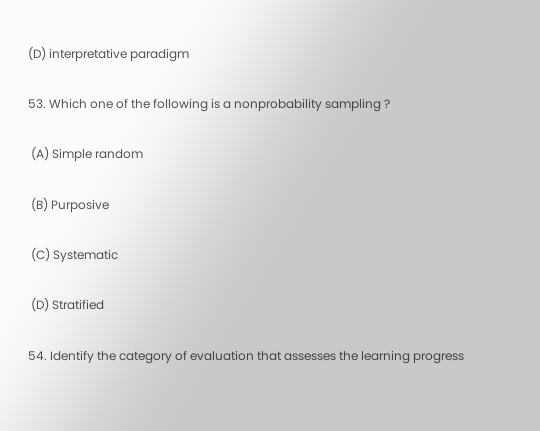(D) interpretative paradigm

53. Which one of the following is a nonprobability sampling ?

 (A) Simple random

 (B) Purposive

 (C) Systematic

 (D) Stratified

54. Identify the category of evaluation that assesses the learning progress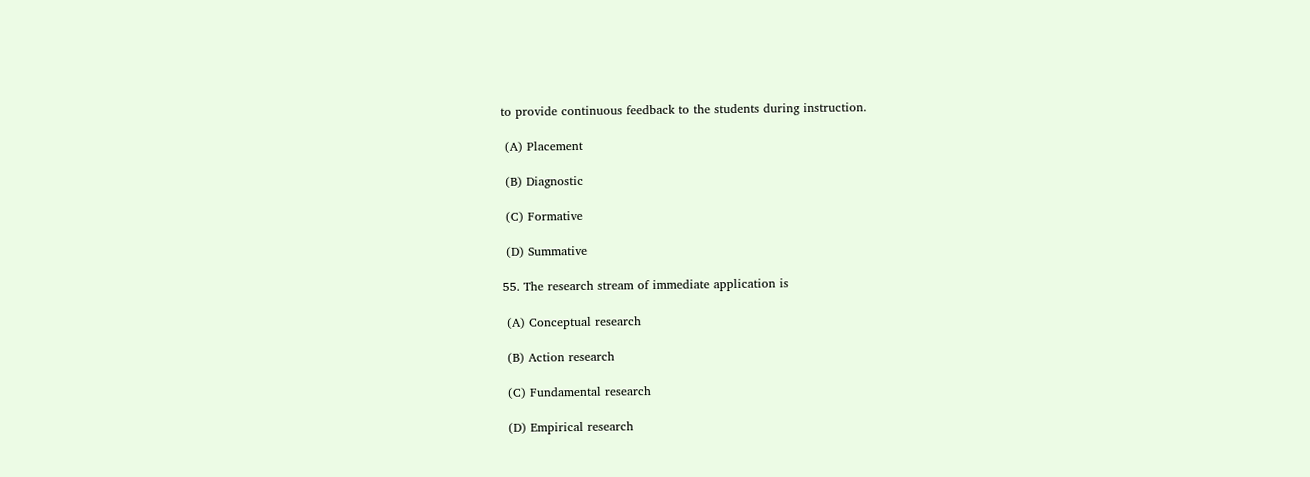to provide continuous feedback to the students during instruction.

 (A) Placement

 (B) Diagnostic

 (C) Formative

 (D) Summative

55. The research stream of immediate application is

 (A) Conceptual research

 (B) Action research

 (C) Fundamental research

 (D) Empirical research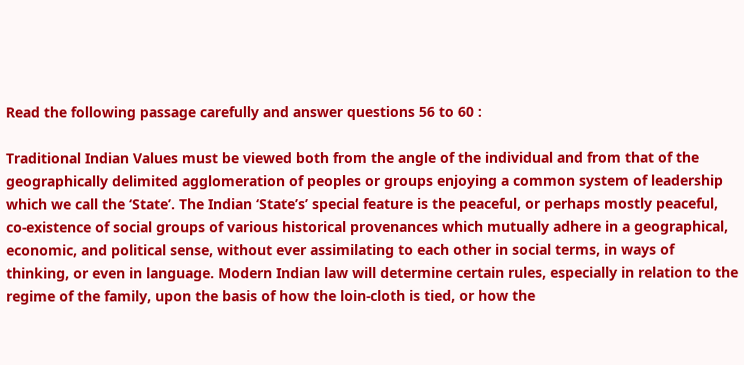Read the following passage carefully and answer questions 56 to 60 :

Traditional Indian Values must be viewed both from the angle of the individual and from that of the geographically delimited agglomeration of peoples or groups enjoying a common system of leadership which we call the ‘State’. The Indian ‘State’s’ special feature is the peaceful, or perhaps mostly peaceful, co-existence of social groups of various historical provenances which mutually adhere in a geographical, economic, and political sense, without ever assimilating to each other in social terms, in ways of thinking, or even in language. Modern Indian law will determine certain rules, especially in relation to the regime of the family, upon the basis of how the loin-cloth is tied, or how the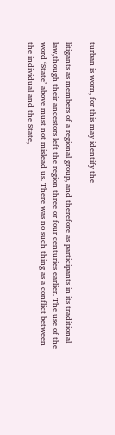turban is worn, for this may identify the

litigants as members of a regional group, and therefore as participants in its traditional law,though their ancestors left the region three or four centuries earlier. The use of the word ‘State’ above must not mislead us. There was no such thing as a conflict between the individual and the State,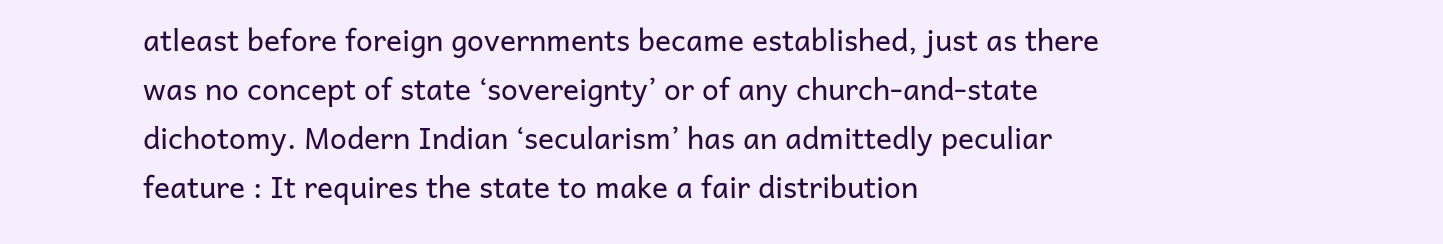atleast before foreign governments became established, just as there was no concept of state ‘sovereignty’ or of any church-and-state dichotomy. Modern Indian ‘secularism’ has an admittedly peculiar feature : It requires the state to make a fair distribution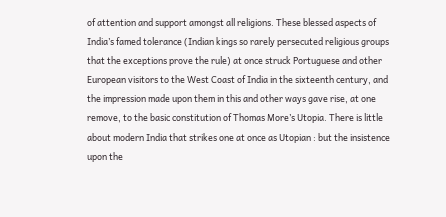of attention and support amongst all religions. These blessed aspects of India’s famed tolerance (Indian kings so rarely persecuted religious groups that the exceptions prove the rule) at once struck Portuguese and other European visitors to the West Coast of India in the sixteenth century, and the impression made upon them in this and other ways gave rise, at one remove, to the basic constitution of Thomas More’s Utopia. There is little about modern India that strikes one at once as Utopian : but the insistence upon the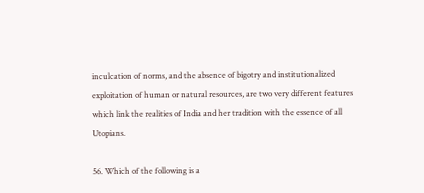inculcation of norms, and the absence of bigotry and institutionalized exploitation of human or natural resources, are two very different features which link the realities of India and her tradition with the essence of all Utopians.

56. Which of the following is a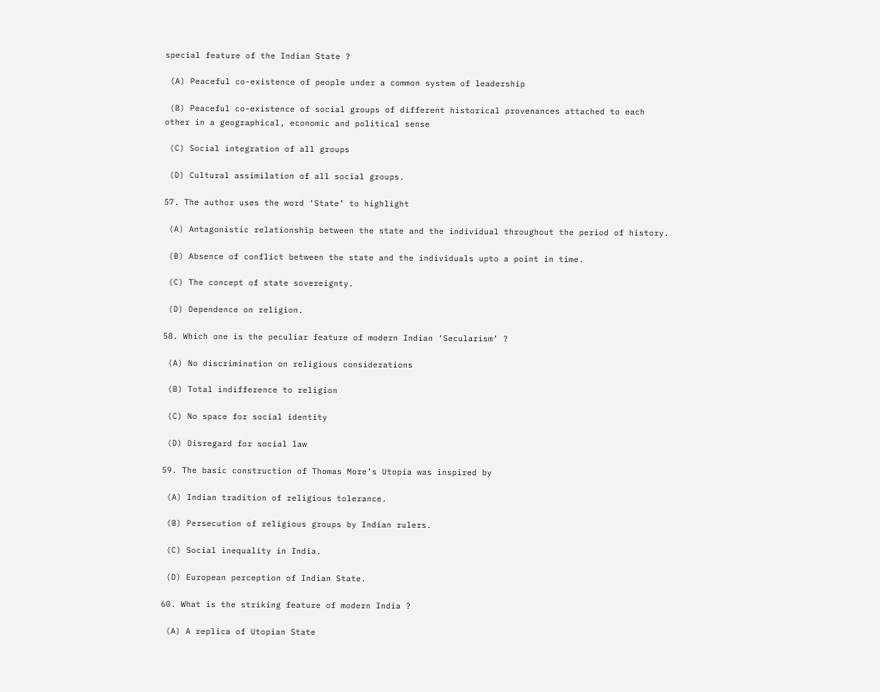special feature of the Indian State ?

 (A) Peaceful co-existence of people under a common system of leadership

 (B) Peaceful co-existence of social groups of different historical provenances attached to each               other in a geographical, economic and political sense

 (C) Social integration of all groups

 (D) Cultural assimilation of all social groups.

57. The author uses the word ‘State’ to highlight

 (A) Antagonistic relationship between the state and the individual throughout the period of history.

 (B) Absence of conflict between the state and the individuals upto a point in time.

 (C) The concept of state sovereignty.

 (D) Dependence on religion.

58. Which one is the peculiar feature of modern Indian ‘Secularism’ ?

 (A) No discrimination on religious considerations

 (B) Total indifference to religion

 (C) No space for social identity

 (D) Disregard for social law

59. The basic construction of Thomas More’s Utopia was inspired by

 (A) Indian tradition of religious tolerance.

 (B) Persecution of religious groups by Indian rulers.

 (C) Social inequality in India.

 (D) European perception of Indian State.

60. What is the striking feature of modern India ?

 (A) A replica of Utopian State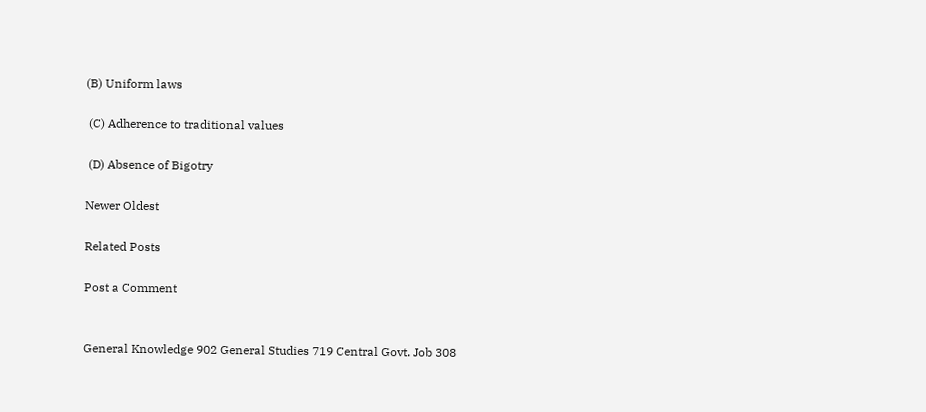(B) Uniform laws

 (C) Adherence to traditional values

 (D) Absence of Bigotry

Newer Oldest

Related Posts

Post a Comment


General Knowledge 902 General Studies 719 Central Govt. Job 308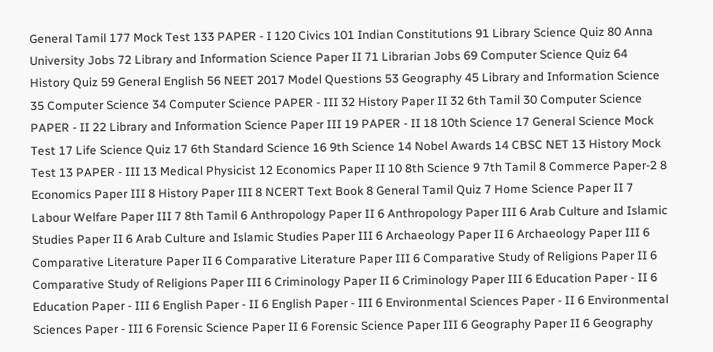General Tamil 177 Mock Test 133 PAPER - I 120 Civics 101 Indian Constitutions 91 Library Science Quiz 80 Anna University Jobs 72 Library and Information Science Paper II 71 Librarian Jobs 69 Computer Science Quiz 64 History Quiz 59 General English 56 NEET 2017 Model Questions 53 Geography 45 Library and Information Science 35 Computer Science 34 Computer Science PAPER - III 32 History Paper II 32 6th Tamil 30 Computer Science PAPER - II 22 Library and Information Science Paper III 19 PAPER - II 18 10th Science 17 General Science Mock Test 17 Life Science Quiz 17 6th Standard Science 16 9th Science 14 Nobel Awards 14 CBSC NET 13 History Mock Test 13 PAPER - III 13 Medical Physicist 12 Economics Paper II 10 8th Science 9 7th Tamil 8 Commerce Paper-2 8 Economics Paper III 8 History Paper III 8 NCERT Text Book 8 General Tamil Quiz 7 Home Science Paper II 7 Labour Welfare Paper III 7 8th Tamil 6 Anthropology Paper II 6 Anthropology Paper III 6 Arab Culture and Islamic Studies Paper II 6 Arab Culture and Islamic Studies Paper III 6 Archaeology Paper II 6 Archaeology Paper III 6 Comparative Literature Paper II 6 Comparative Literature Paper III 6 Comparative Study of Religions Paper II 6 Comparative Study of Religions Paper III 6 Criminology Paper II 6 Criminology Paper III 6 Education Paper - II 6 Education Paper - III 6 English Paper - II 6 English Paper - III 6 Environmental Sciences Paper - II 6 Environmental Sciences Paper - III 6 Forensic Science Paper II 6 Forensic Science Paper III 6 Geography Paper II 6 Geography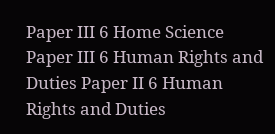Paper III 6 Home Science Paper III 6 Human Rights and Duties Paper II 6 Human Rights and Duties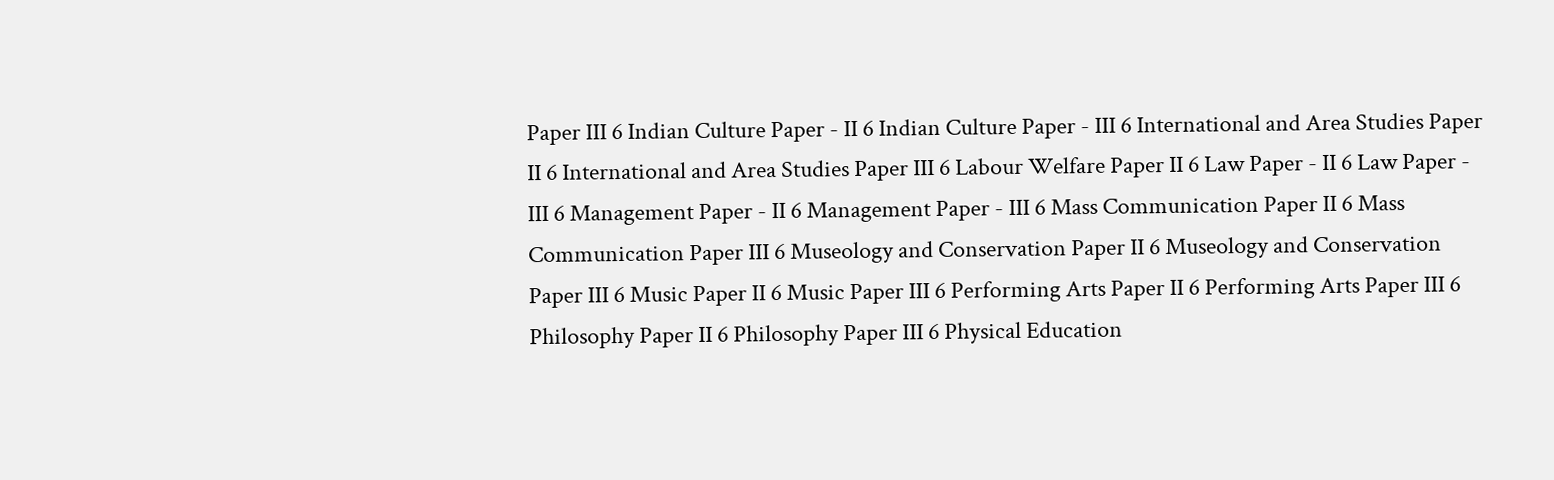Paper III 6 Indian Culture Paper - II 6 Indian Culture Paper - III 6 International and Area Studies Paper II 6 International and Area Studies Paper III 6 Labour Welfare Paper II 6 Law Paper - II 6 Law Paper - III 6 Management Paper - II 6 Management Paper - III 6 Mass Communication Paper II 6 Mass Communication Paper III 6 Museology and Conservation Paper II 6 Museology and Conservation Paper III 6 Music Paper II 6 Music Paper III 6 Performing Arts Paper II 6 Performing Arts Paper III 6 Philosophy Paper II 6 Philosophy Paper III 6 Physical Education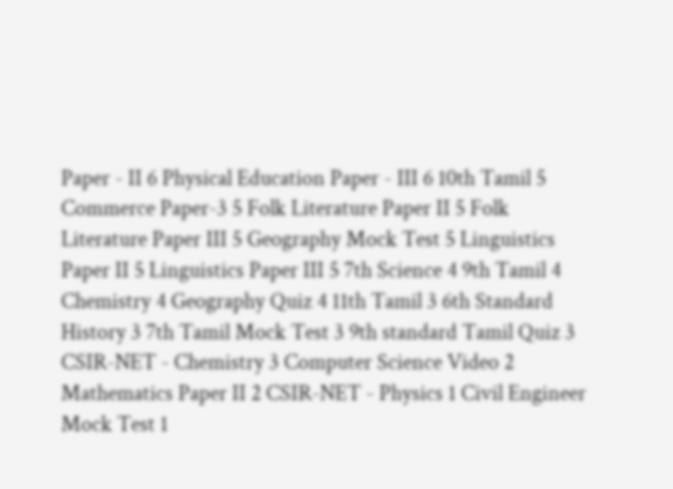Paper - II 6 Physical Education Paper - III 6 10th Tamil 5 Commerce Paper-3 5 Folk Literature Paper II 5 Folk Literature Paper III 5 Geography Mock Test 5 Linguistics Paper II 5 Linguistics Paper III 5 7th Science 4 9th Tamil 4 Chemistry 4 Geography Quiz 4 11th Tamil 3 6th Standard History 3 7th Tamil Mock Test 3 9th standard Tamil Quiz 3 CSIR-NET - Chemistry 3 Computer Science Video 2 Mathematics Paper II 2 CSIR-NET - Physics 1 Civil Engineer Mock Test 1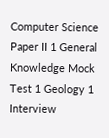Computer Science Paper II 1 General Knowledge Mock Test 1 Geology 1 Interview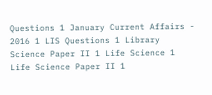Questions 1 January Current Affairs - 2016 1 LIS Questions 1 Library Science Paper II 1 Life Science 1 Life Science Paper II 1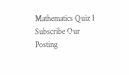Mathematics Quiz 1
Subscribe Our Posting